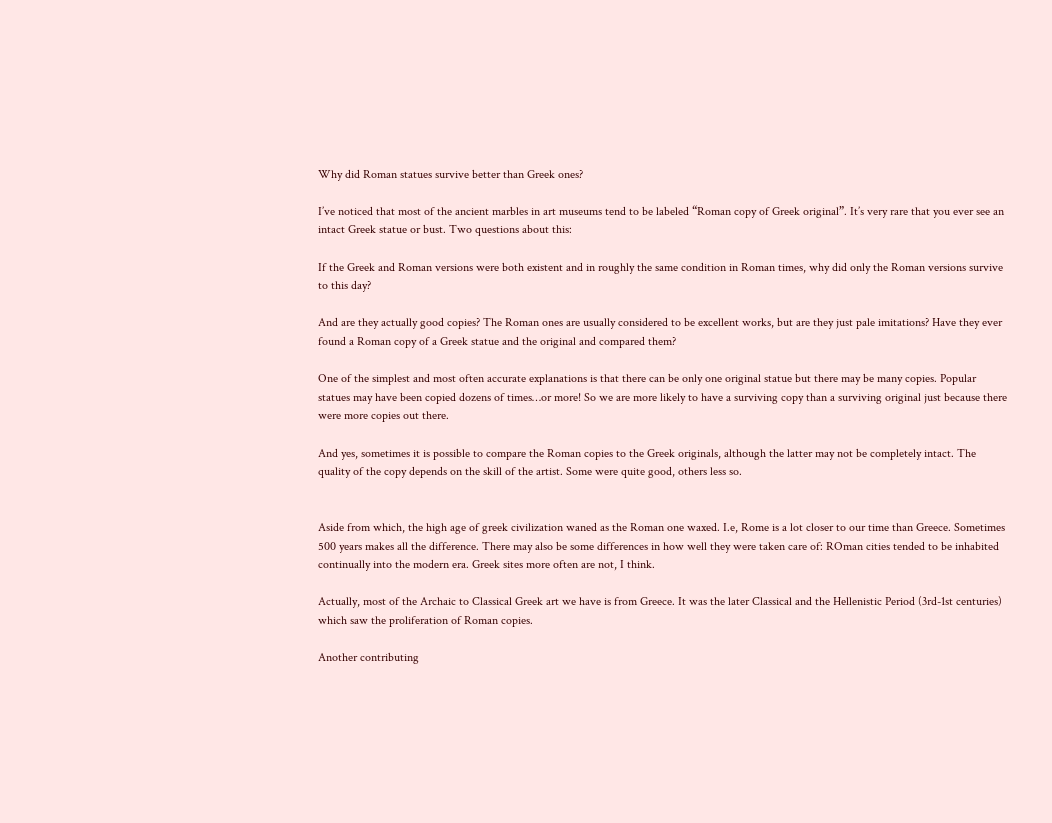Why did Roman statues survive better than Greek ones?

I’ve noticed that most of the ancient marbles in art museums tend to be labeled “Roman copy of Greek original”. It’s very rare that you ever see an intact Greek statue or bust. Two questions about this:

If the Greek and Roman versions were both existent and in roughly the same condition in Roman times, why did only the Roman versions survive to this day?

And are they actually good copies? The Roman ones are usually considered to be excellent works, but are they just pale imitations? Have they ever found a Roman copy of a Greek statue and the original and compared them?

One of the simplest and most often accurate explanations is that there can be only one original statue but there may be many copies. Popular statues may have been copied dozens of times…or more! So we are more likely to have a surviving copy than a surviving original just because there were more copies out there.

And yes, sometimes it is possible to compare the Roman copies to the Greek originals, although the latter may not be completely intact. The quality of the copy depends on the skill of the artist. Some were quite good, others less so.


Aside from which, the high age of greek civilization waned as the Roman one waxed. I.e, Rome is a lot closer to our time than Greece. Sometimes 500 years makes all the difference. There may also be some differences in how well they were taken care of: ROman cities tended to be inhabited continually into the modern era. Greek sites more often are not, I think.

Actually, most of the Archaic to Classical Greek art we have is from Greece. It was the later Classical and the Hellenistic Period (3rd-1st centuries) which saw the proliferation of Roman copies.

Another contributing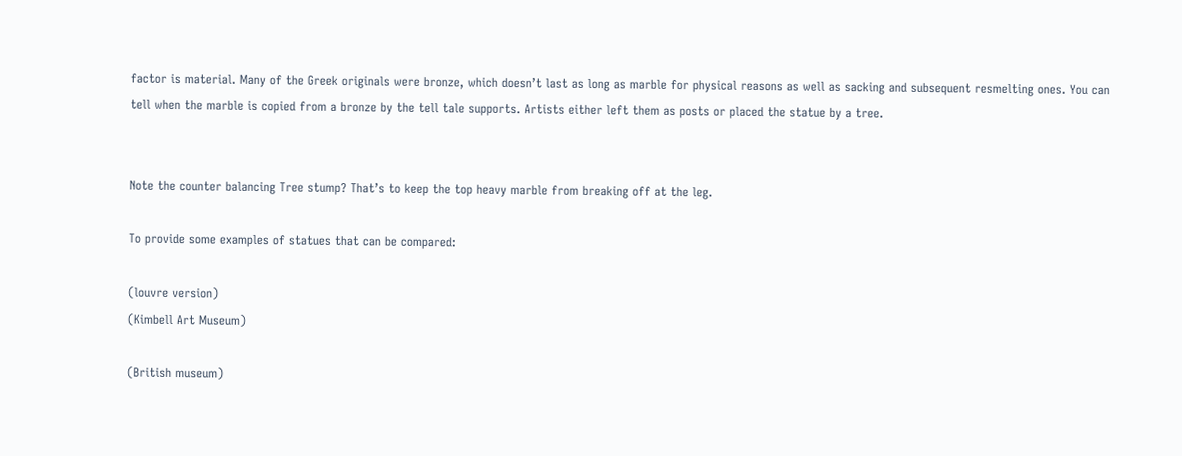factor is material. Many of the Greek originals were bronze, which doesn’t last as long as marble for physical reasons as well as sacking and subsequent resmelting ones. You can tell when the marble is copied from a bronze by the tell tale supports. Artists either left them as posts or placed the statue by a tree.


Note the counter balancing Tree stump? That’s to keep the top heavy marble from breaking off at the leg.

To provide some examples of statues that can be compared:

(louvre version)
(Kimbell Art Museum)

(British museum)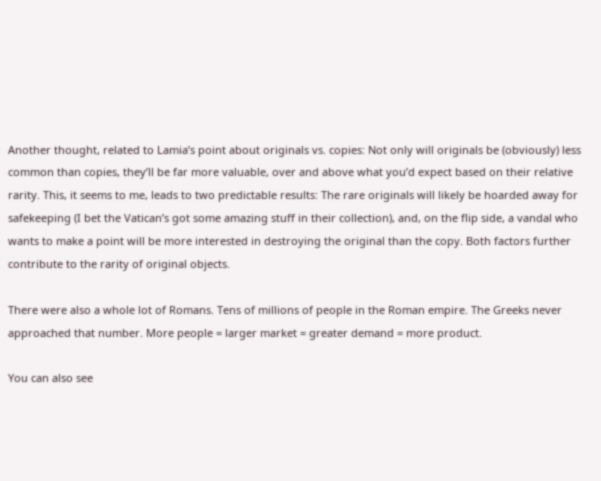Another thought, related to Lamia’s point about originals vs. copies: Not only will originals be (obviously) less common than copies, they’ll be far more valuable, over and above what you’d expect based on their relative rarity. This, it seems to me, leads to two predictable results: The rare originals will likely be hoarded away for safekeeping (I bet the Vatican’s got some amazing stuff in their collection), and, on the flip side, a vandal who wants to make a point will be more interested in destroying the original than the copy. Both factors further contribute to the rarity of original objects.

There were also a whole lot of Romans. Tens of millions of people in the Roman empire. The Greeks never approached that number. More people = larger market = greater demand = more product.

You can also see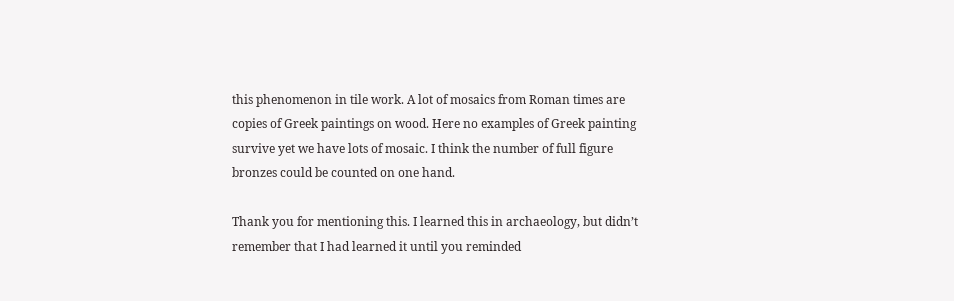this phenomenon in tile work. A lot of mosaics from Roman times are copies of Greek paintings on wood. Here no examples of Greek painting survive yet we have lots of mosaic. I think the number of full figure bronzes could be counted on one hand.

Thank you for mentioning this. I learned this in archaeology, but didn’t remember that I had learned it until you reminded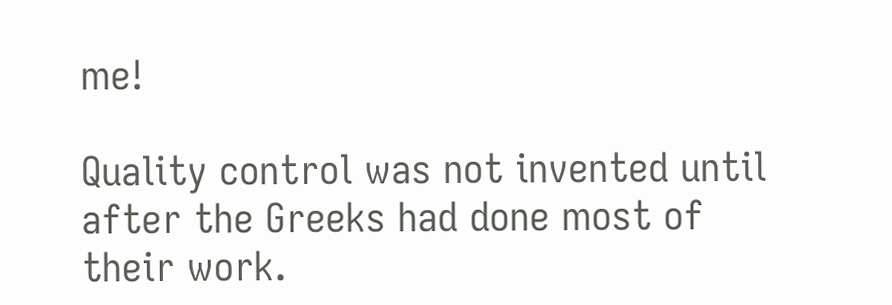me!

Quality control was not invented until after the Greeks had done most of their work.